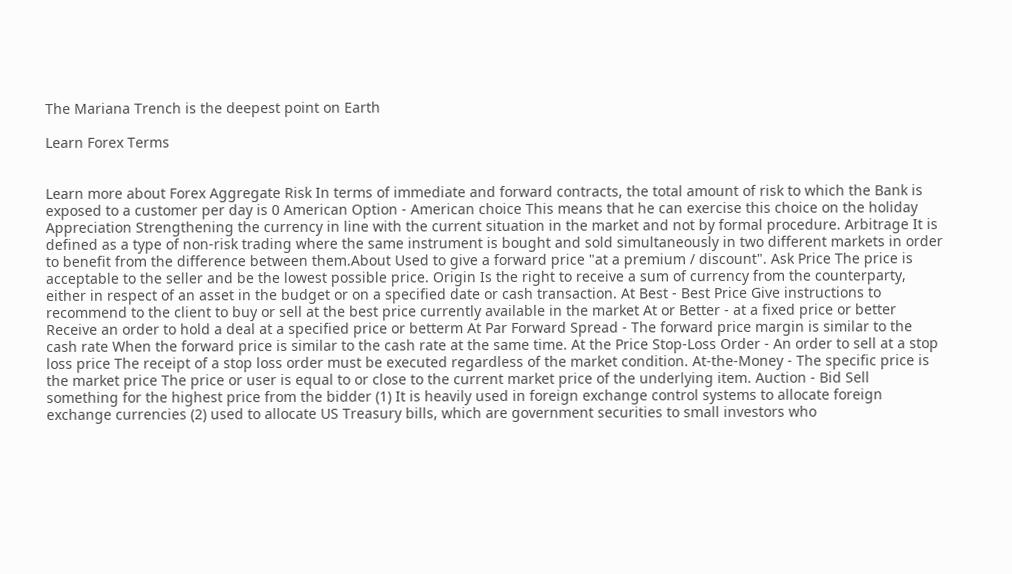The Mariana Trench is the deepest point on Earth

Learn Forex Terms


Learn more about Forex Aggregate Risk In terms of immediate and forward contracts, the total amount of risk to which the Bank is exposed to a customer per day is 0 American Option - American choice This means that he can exercise this choice on the holiday Appreciation Strengthening the currency in line with the current situation in the market and not by formal procedure. Arbitrage It is defined as a type of non-risk trading where the same instrument is bought and sold simultaneously in two different markets in order to benefit from the difference between them.About Used to give a forward price "at a premium / discount". Ask Price The price is acceptable to the seller and be the lowest possible price. Origin Is the right to receive a sum of currency from the counterparty, either in respect of an asset in the budget or on a specified date or cash transaction. At Best - Best Price Give instructions to recommend to the client to buy or sell at the best price currently available in the market At or Better - at a fixed price or better Receive an order to hold a deal at a specified price or betterm At Par Forward Spread - The forward price margin is similar to the cash rate When the forward price is similar to the cash rate at the same time. At the Price Stop-Loss Order - An order to sell at a stop loss price The receipt of a stop loss order must be executed regardless of the market condition. At-the-Money - The specific price is the market price The price or user is equal to or close to the current market price of the underlying item. Auction - Bid Sell something for the highest price from the bidder (1) It is heavily used in foreign exchange control systems to allocate foreign exchange currencies (2) used to allocate US Treasury bills, which are government securities to small investors who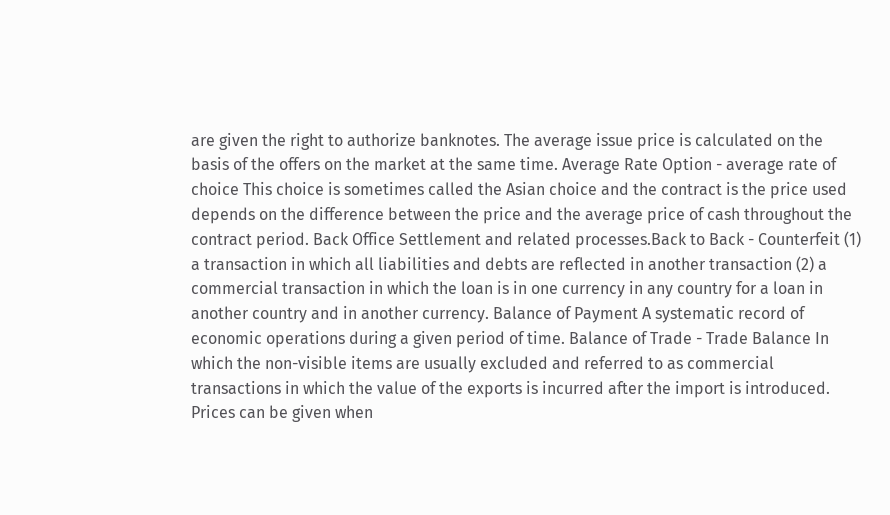are given the right to authorize banknotes. The average issue price is calculated on the basis of the offers on the market at the same time. Average Rate Option - average rate of choice This choice is sometimes called the Asian choice and the contract is the price used depends on the difference between the price and the average price of cash throughout the contract period. Back Office Settlement and related processes.Back to Back - Counterfeit (1) a transaction in which all liabilities and debts are reflected in another transaction (2) a commercial transaction in which the loan is in one currency in any country for a loan in another country and in another currency. Balance of Payment A systematic record of economic operations during a given period of time. Balance of Trade - Trade Balance In which the non-visible items are usually excluded and referred to as commercial transactions in which the value of the exports is incurred after the import is introduced. Prices can be given when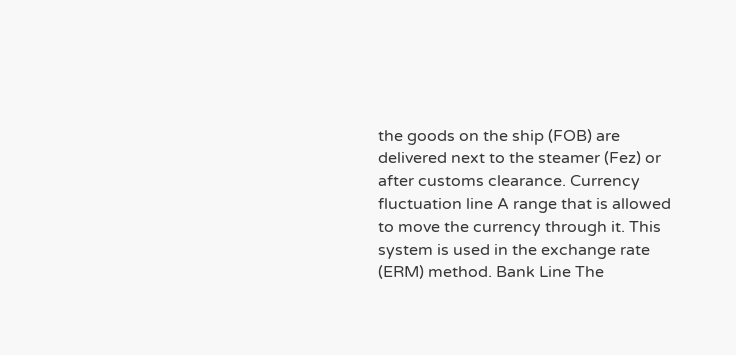the goods on the ship (FOB) are delivered next to the steamer (Fez) or after customs clearance. Currency fluctuation line A range that is allowed to move the currency through it. This system is used in the exchange rate (ERM) method. Bank Line The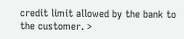credit limit allowed by the bank to the customer. >